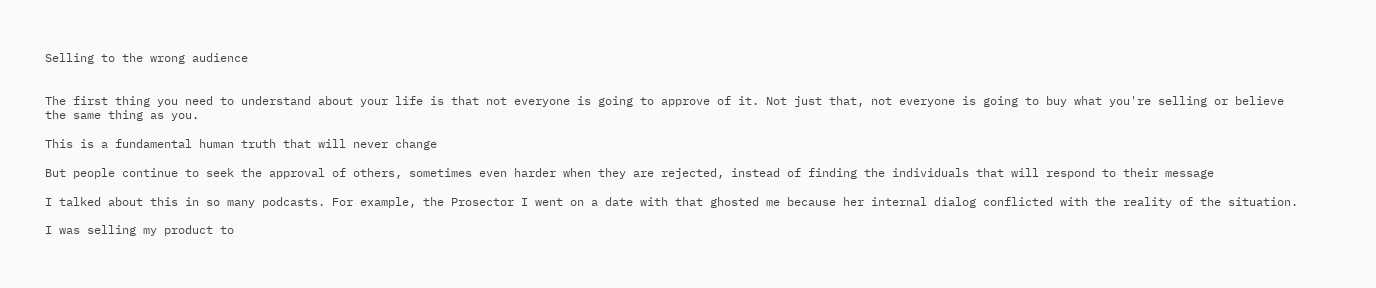Selling to the wrong audience


The first thing you need to understand about your life is that not everyone is going to approve of it. Not just that, not everyone is going to buy what you're selling or believe the same thing as you.

This is a fundamental human truth that will never change

But people continue to seek the approval of others, sometimes even harder when they are rejected, instead of finding the individuals that will respond to their message

I talked about this in so many podcasts. For example, the Prosector I went on a date with that ghosted me because her internal dialog conflicted with the reality of the situation.

I was selling my product to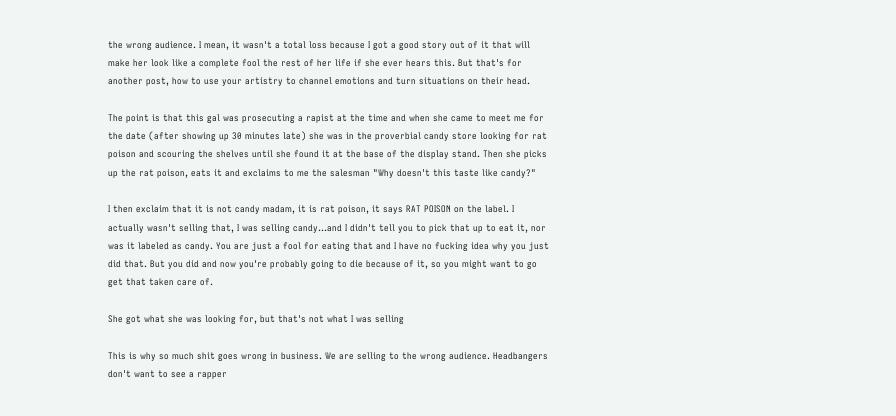the wrong audience. I mean, it wasn't a total loss because I got a good story out of it that will make her look like a complete fool the rest of her life if she ever hears this. But that's for another post, how to use your artistry to channel emotions and turn situations on their head.

The point is that this gal was prosecuting a rapist at the time and when she came to meet me for the date (after showing up 30 minutes late) she was in the proverbial candy store looking for rat poison and scouring the shelves until she found it at the base of the display stand. Then she picks up the rat poison, eats it and exclaims to me the salesman "Why doesn't this taste like candy?"

I then exclaim that it is not candy madam, it is rat poison, it says RAT POISON on the label. I actually wasn't selling that, I was selling candy...and I didn't tell you to pick that up to eat it, nor was it labeled as candy. You are just a fool for eating that and I have no fucking idea why you just did that. But you did and now you're probably going to die because of it, so you might want to go get that taken care of.

She got what she was looking for, but that's not what I was selling

This is why so much shit goes wrong in business. We are selling to the wrong audience. Headbangers don't want to see a rapper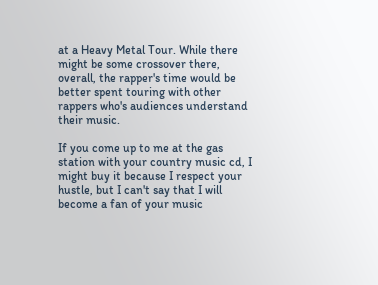at a Heavy Metal Tour. While there might be some crossover there, overall, the rapper's time would be better spent touring with other rappers who's audiences understand their music.

If you come up to me at the gas station with your country music cd, I might buy it because I respect your hustle, but I can't say that I will become a fan of your music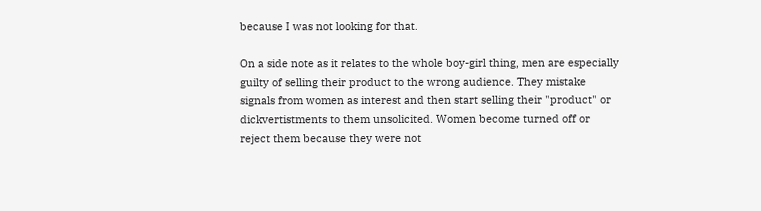because I was not looking for that.

On a side note as it relates to the whole boy-girl thing, men are especially guilty of selling their product to the wrong audience. They mistake signals from women as interest and then start selling their "product" or dickvertistments to them unsolicited. Women become turned off or reject them because they were not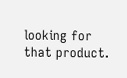looking for that product.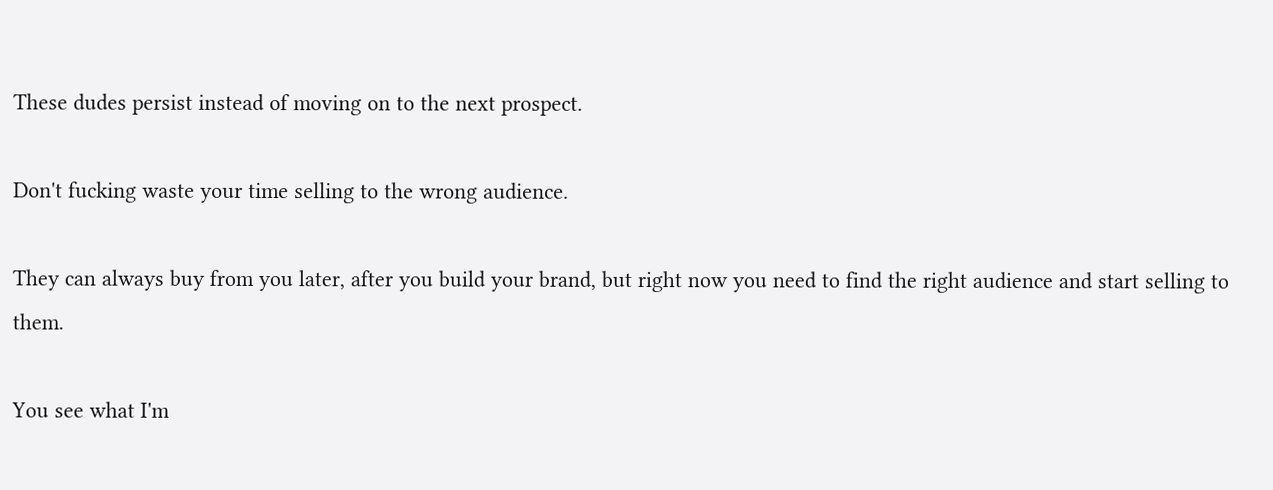These dudes persist instead of moving on to the next prospect.

Don't fucking waste your time selling to the wrong audience.

They can always buy from you later, after you build your brand, but right now you need to find the right audience and start selling to them.

You see what I'm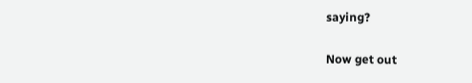saying?

Now get out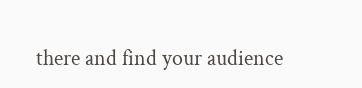there and find your audience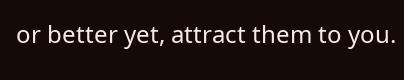or better yet, attract them to you.